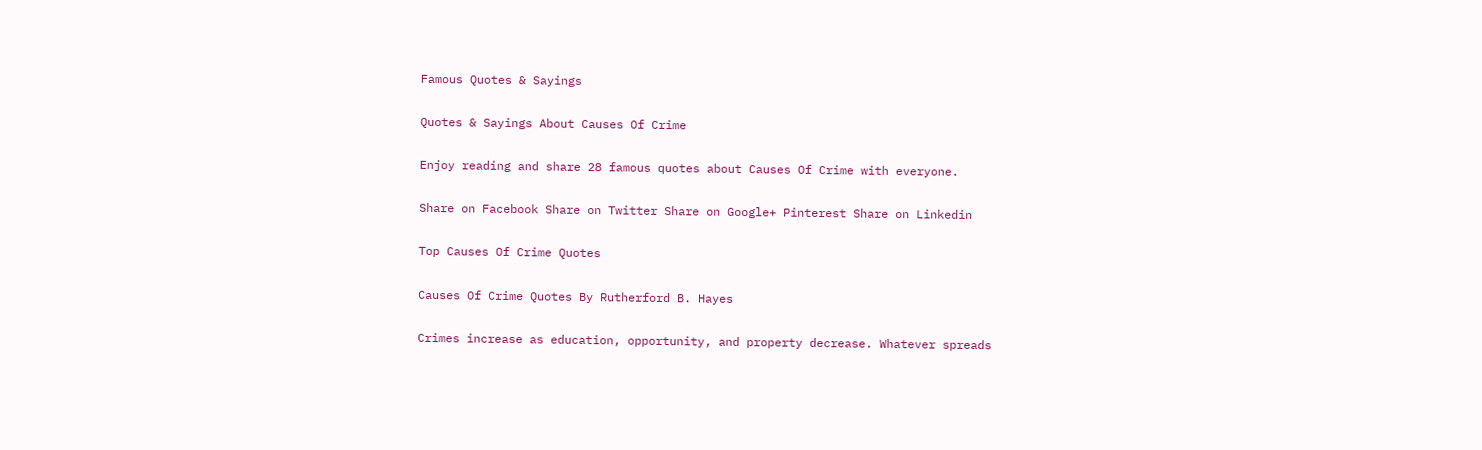Famous Quotes & Sayings

Quotes & Sayings About Causes Of Crime

Enjoy reading and share 28 famous quotes about Causes Of Crime with everyone.

Share on Facebook Share on Twitter Share on Google+ Pinterest Share on Linkedin

Top Causes Of Crime Quotes

Causes Of Crime Quotes By Rutherford B. Hayes

Crimes increase as education, opportunity, and property decrease. Whatever spreads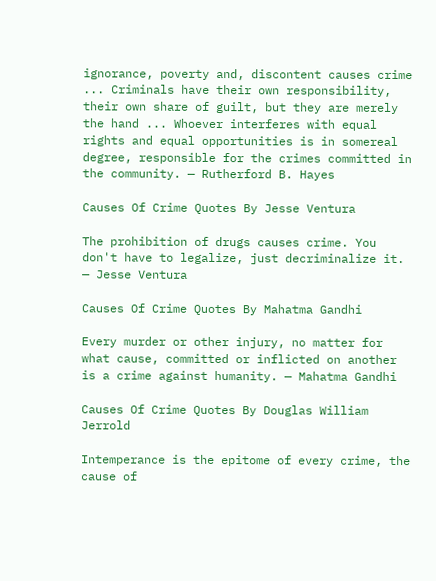ignorance, poverty and, discontent causes crime ... Criminals have their own responsibility, their own share of guilt, but they are merely the hand ... Whoever interferes with equal rights and equal opportunities is in somereal degree, responsible for the crimes committed in the community. — Rutherford B. Hayes

Causes Of Crime Quotes By Jesse Ventura

The prohibition of drugs causes crime. You don't have to legalize, just decriminalize it. — Jesse Ventura

Causes Of Crime Quotes By Mahatma Gandhi

Every murder or other injury, no matter for what cause, committed or inflicted on another is a crime against humanity. — Mahatma Gandhi

Causes Of Crime Quotes By Douglas William Jerrold

Intemperance is the epitome of every crime, the cause of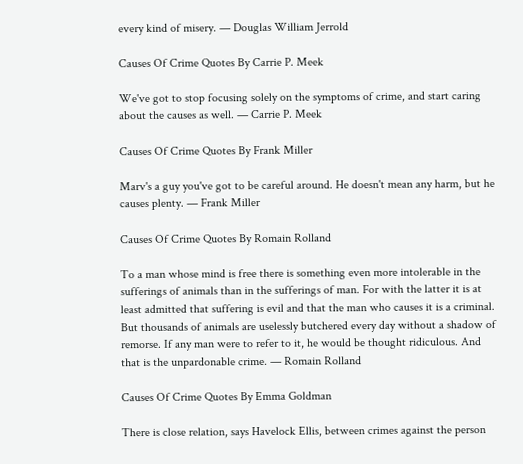every kind of misery. — Douglas William Jerrold

Causes Of Crime Quotes By Carrie P. Meek

We've got to stop focusing solely on the symptoms of crime, and start caring about the causes as well. — Carrie P. Meek

Causes Of Crime Quotes By Frank Miller

Marv's a guy you've got to be careful around. He doesn't mean any harm, but he causes plenty. — Frank Miller

Causes Of Crime Quotes By Romain Rolland

To a man whose mind is free there is something even more intolerable in the sufferings of animals than in the sufferings of man. For with the latter it is at least admitted that suffering is evil and that the man who causes it is a criminal. But thousands of animals are uselessly butchered every day without a shadow of remorse. If any man were to refer to it, he would be thought ridiculous. And that is the unpardonable crime. — Romain Rolland

Causes Of Crime Quotes By Emma Goldman

There is close relation, says Havelock Ellis, between crimes against the person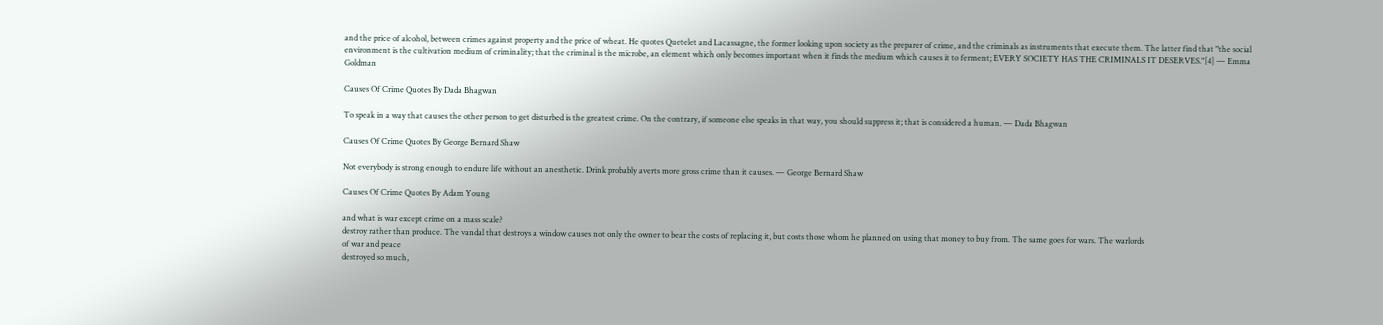and the price of alcohol, between crimes against property and the price of wheat. He quotes Quetelet and Lacassagne, the former looking upon society as the preparer of crime, and the criminals as instruments that execute them. The latter find that "the social environment is the cultivation medium of criminality; that the criminal is the microbe, an element which only becomes important when it finds the medium which causes it to ferment; EVERY SOCIETY HAS THE CRIMINALS IT DESERVES."[4] — Emma Goldman

Causes Of Crime Quotes By Dada Bhagwan

To speak in a way that causes the other person to get disturbed is the greatest crime. On the contrary, if someone else speaks in that way, you should suppress it; that is considered a human. — Dada Bhagwan

Causes Of Crime Quotes By George Bernard Shaw

Not everybody is strong enough to endure life without an anesthetic. Drink probably averts more gross crime than it causes. — George Bernard Shaw

Causes Of Crime Quotes By Adam Young

and what is war except crime on a mass scale?
destroy rather than produce. The vandal that destroys a window causes not only the owner to bear the costs of replacing it, but costs those whom he planned on using that money to buy from. The same goes for wars. The warlords
of war and peace
destroyed so much,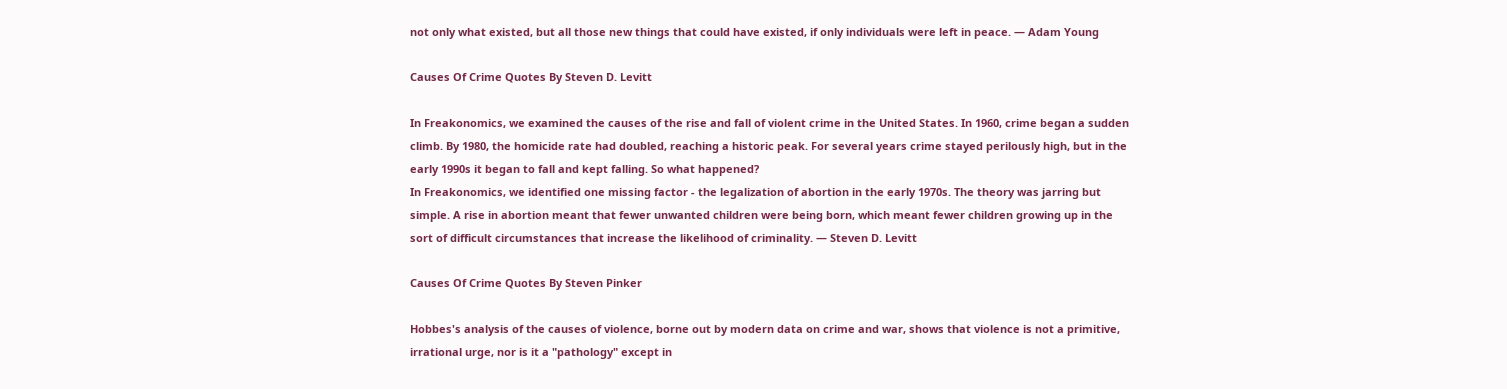not only what existed, but all those new things that could have existed, if only individuals were left in peace. — Adam Young

Causes Of Crime Quotes By Steven D. Levitt

In Freakonomics, we examined the causes of the rise and fall of violent crime in the United States. In 1960, crime began a sudden climb. By 1980, the homicide rate had doubled, reaching a historic peak. For several years crime stayed perilously high, but in the early 1990s it began to fall and kept falling. So what happened?
In Freakonomics, we identified one missing factor - the legalization of abortion in the early 1970s. The theory was jarring but simple. A rise in abortion meant that fewer unwanted children were being born, which meant fewer children growing up in the sort of difficult circumstances that increase the likelihood of criminality. — Steven D. Levitt

Causes Of Crime Quotes By Steven Pinker

Hobbes's analysis of the causes of violence, borne out by modern data on crime and war, shows that violence is not a primitive, irrational urge, nor is it a "pathology" except in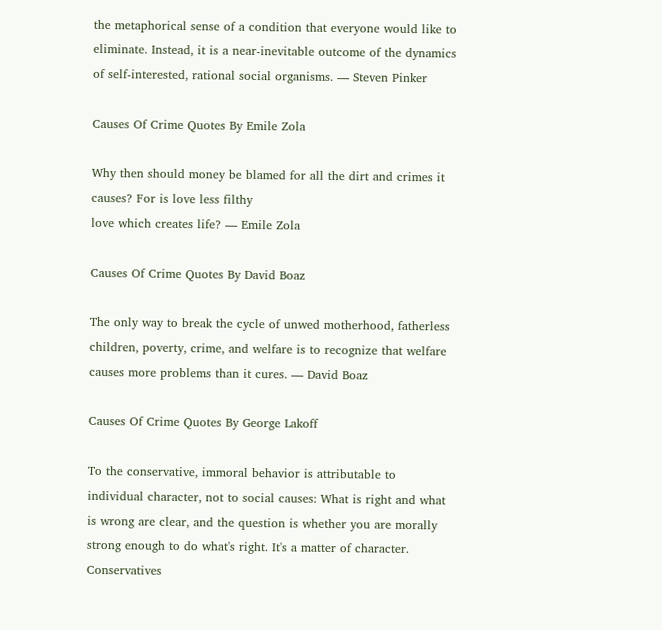the metaphorical sense of a condition that everyone would like to eliminate. Instead, it is a near-inevitable outcome of the dynamics of self-interested, rational social organisms. — Steven Pinker

Causes Of Crime Quotes By Emile Zola

Why then should money be blamed for all the dirt and crimes it causes? For is love less filthy
love which creates life? — Emile Zola

Causes Of Crime Quotes By David Boaz

The only way to break the cycle of unwed motherhood, fatherless children, poverty, crime, and welfare is to recognize that welfare causes more problems than it cures. — David Boaz

Causes Of Crime Quotes By George Lakoff

To the conservative, immoral behavior is attributable to individual character, not to social causes: What is right and what is wrong are clear, and the question is whether you are morally strong enough to do what's right. It's a matter of character. Conservatives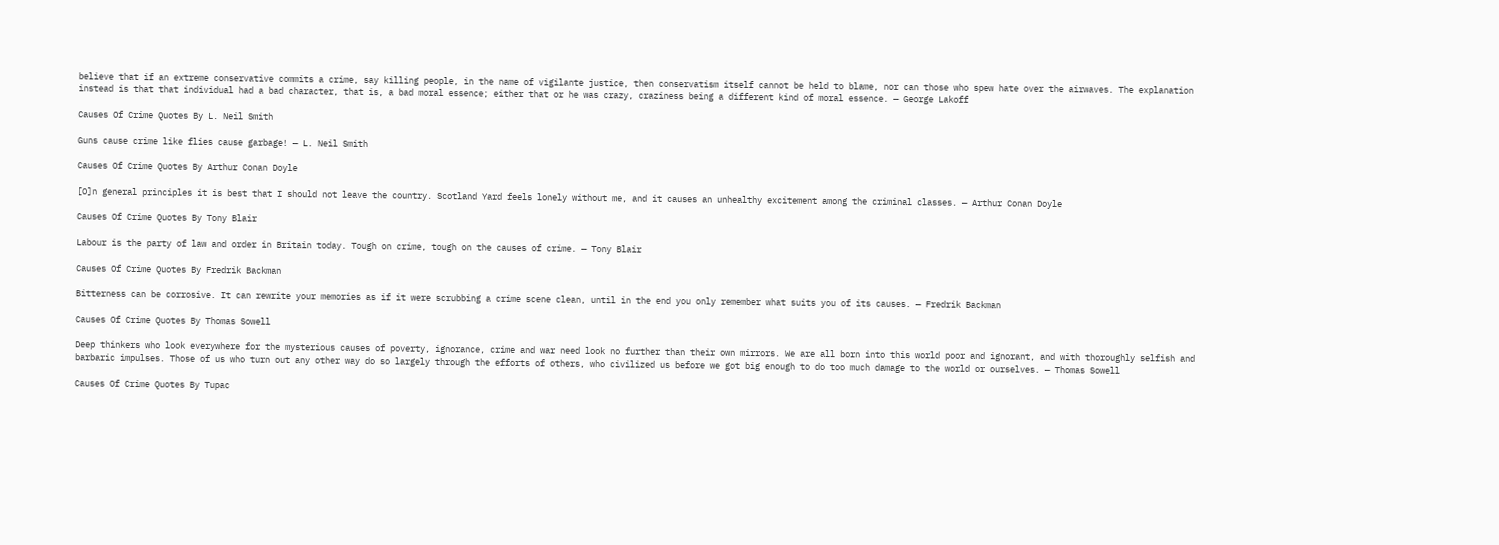believe that if an extreme conservative commits a crime, say killing people, in the name of vigilante justice, then conservatism itself cannot be held to blame, nor can those who spew hate over the airwaves. The explanation instead is that that individual had a bad character, that is, a bad moral essence; either that or he was crazy, craziness being a different kind of moral essence. — George Lakoff

Causes Of Crime Quotes By L. Neil Smith

Guns cause crime like flies cause garbage! — L. Neil Smith

Causes Of Crime Quotes By Arthur Conan Doyle

[O]n general principles it is best that I should not leave the country. Scotland Yard feels lonely without me, and it causes an unhealthy excitement among the criminal classes. — Arthur Conan Doyle

Causes Of Crime Quotes By Tony Blair

Labour is the party of law and order in Britain today. Tough on crime, tough on the causes of crime. — Tony Blair

Causes Of Crime Quotes By Fredrik Backman

Bitterness can be corrosive. It can rewrite your memories as if it were scrubbing a crime scene clean, until in the end you only remember what suits you of its causes. — Fredrik Backman

Causes Of Crime Quotes By Thomas Sowell

Deep thinkers who look everywhere for the mysterious causes of poverty, ignorance, crime and war need look no further than their own mirrors. We are all born into this world poor and ignorant, and with thoroughly selfish and barbaric impulses. Those of us who turn out any other way do so largely through the efforts of others, who civilized us before we got big enough to do too much damage to the world or ourselves. — Thomas Sowell

Causes Of Crime Quotes By Tupac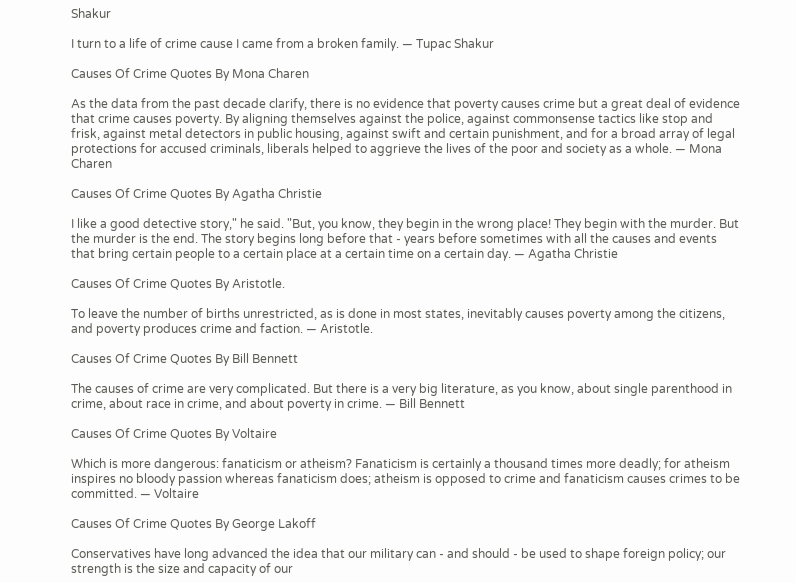Shakur

I turn to a life of crime cause I came from a broken family. — Tupac Shakur

Causes Of Crime Quotes By Mona Charen

As the data from the past decade clarify, there is no evidence that poverty causes crime but a great deal of evidence that crime causes poverty. By aligning themselves against the police, against commonsense tactics like stop and frisk, against metal detectors in public housing, against swift and certain punishment, and for a broad array of legal protections for accused criminals, liberals helped to aggrieve the lives of the poor and society as a whole. — Mona Charen

Causes Of Crime Quotes By Agatha Christie

I like a good detective story," he said. "But, you know, they begin in the wrong place! They begin with the murder. But the murder is the end. The story begins long before that - years before sometimes with all the causes and events that bring certain people to a certain place at a certain time on a certain day. — Agatha Christie

Causes Of Crime Quotes By Aristotle.

To leave the number of births unrestricted, as is done in most states, inevitably causes poverty among the citizens, and poverty produces crime and faction. — Aristotle.

Causes Of Crime Quotes By Bill Bennett

The causes of crime are very complicated. But there is a very big literature, as you know, about single parenthood in crime, about race in crime, and about poverty in crime. — Bill Bennett

Causes Of Crime Quotes By Voltaire

Which is more dangerous: fanaticism or atheism? Fanaticism is certainly a thousand times more deadly; for atheism inspires no bloody passion whereas fanaticism does; atheism is opposed to crime and fanaticism causes crimes to be committed. — Voltaire

Causes Of Crime Quotes By George Lakoff

Conservatives have long advanced the idea that our military can - and should - be used to shape foreign policy; our strength is the size and capacity of our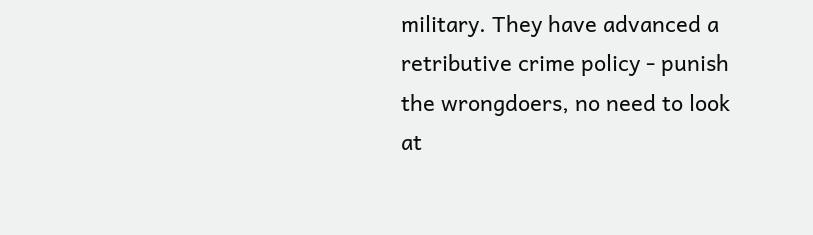military. They have advanced a retributive crime policy - punish the wrongdoers, no need to look at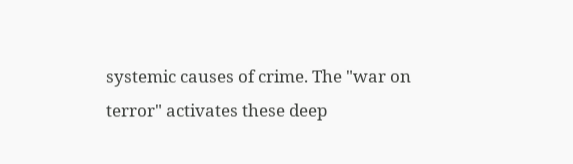systemic causes of crime. The "war on terror" activates these deep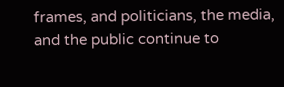frames, and politicians, the media, and the public continue to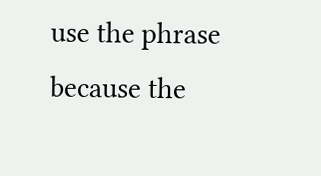use the phrase because the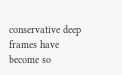conservative deep frames have become so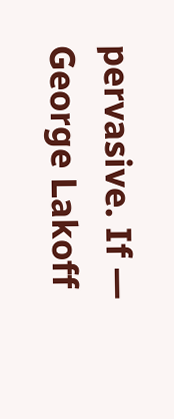pervasive. If — George Lakoff